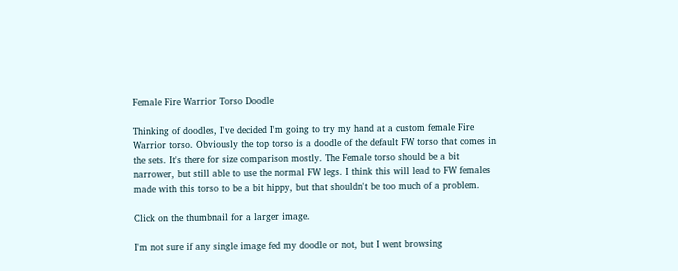Female Fire Warrior Torso Doodle

Thinking of doodles, I've decided I'm going to try my hand at a custom female Fire Warrior torso. Obviously the top torso is a doodle of the default FW torso that comes in the sets. It's there for size comparison mostly. The Female torso should be a bit narrower, but still able to use the normal FW legs. I think this will lead to FW females made with this torso to be a bit hippy, but that shouldn't be too much of a problem.

Click on the thumbnail for a larger image.

I'm not sure if any single image fed my doodle or not, but I went browsing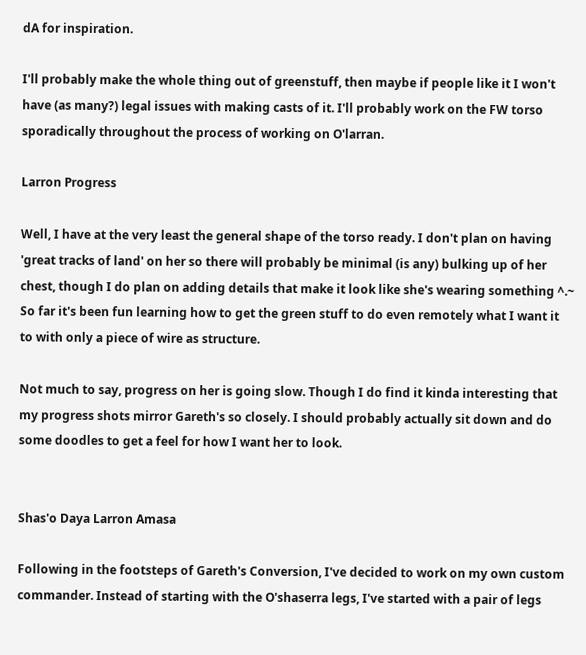dA for inspiration.

I'll probably make the whole thing out of greenstuff, then maybe if people like it I won't have (as many?) legal issues with making casts of it. I'll probably work on the FW torso sporadically throughout the process of working on O'larran.

Larron Progress

Well, I have at the very least the general shape of the torso ready. I don't plan on having 'great tracks of land' on her so there will probably be minimal (is any) bulking up of her chest, though I do plan on adding details that make it look like she's wearing something ^.~ So far it's been fun learning how to get the green stuff to do even remotely what I want it to with only a piece of wire as structure.

Not much to say, progress on her is going slow. Though I do find it kinda interesting that my progress shots mirror Gareth's so closely. I should probably actually sit down and do some doodles to get a feel for how I want her to look.


Shas'o Daya Larron Amasa

Following in the footsteps of Gareth's Conversion, I've decided to work on my own custom commander. Instead of starting with the O'shaserra legs, I've started with a pair of legs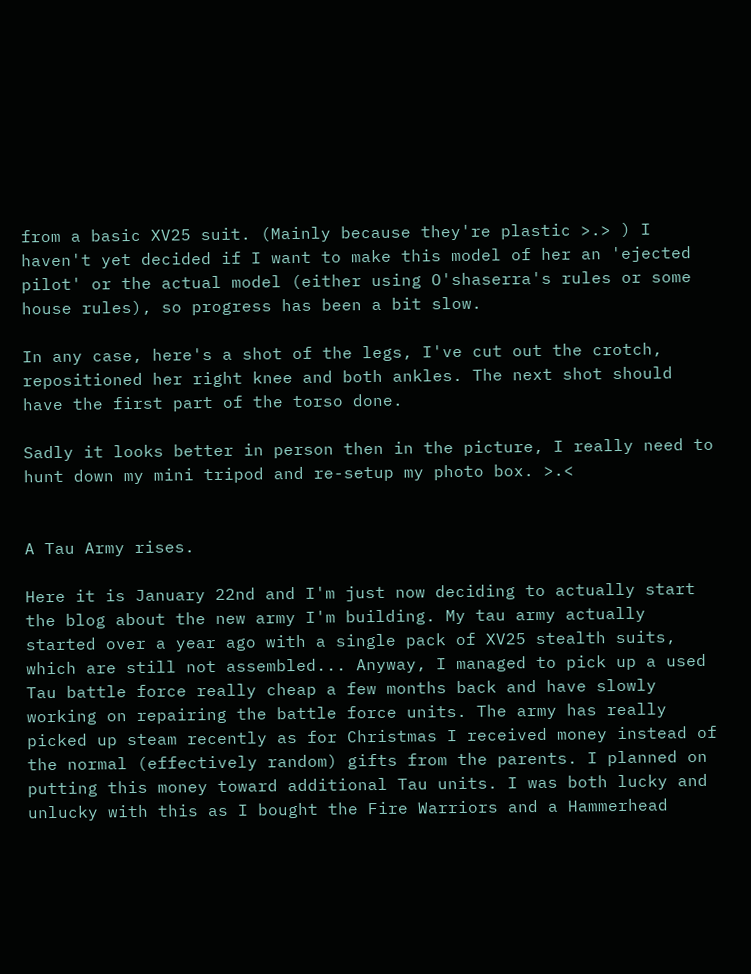from a basic XV25 suit. (Mainly because they're plastic >.> ) I haven't yet decided if I want to make this model of her an 'ejected pilot' or the actual model (either using O'shaserra's rules or some house rules), so progress has been a bit slow.

In any case, here's a shot of the legs, I've cut out the crotch, repositioned her right knee and both ankles. The next shot should have the first part of the torso done.

Sadly it looks better in person then in the picture, I really need to hunt down my mini tripod and re-setup my photo box. >.<


A Tau Army rises.

Here it is January 22nd and I'm just now deciding to actually start the blog about the new army I'm building. My tau army actually started over a year ago with a single pack of XV25 stealth suits, which are still not assembled... Anyway, I managed to pick up a used Tau battle force really cheap a few months back and have slowly working on repairing the battle force units. The army has really picked up steam recently as for Christmas I received money instead of the normal (effectively random) gifts from the parents. I planned on putting this money toward additional Tau units. I was both lucky and unlucky with this as I bought the Fire Warriors and a Hammerhead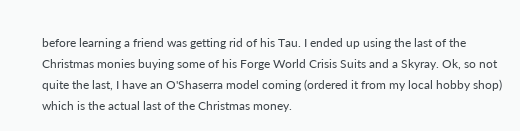before learning a friend was getting rid of his Tau. I ended up using the last of the Christmas monies buying some of his Forge World Crisis Suits and a Skyray. Ok, so not quite the last, I have an O'Shaserra model coming (ordered it from my local hobby shop) which is the actual last of the Christmas money.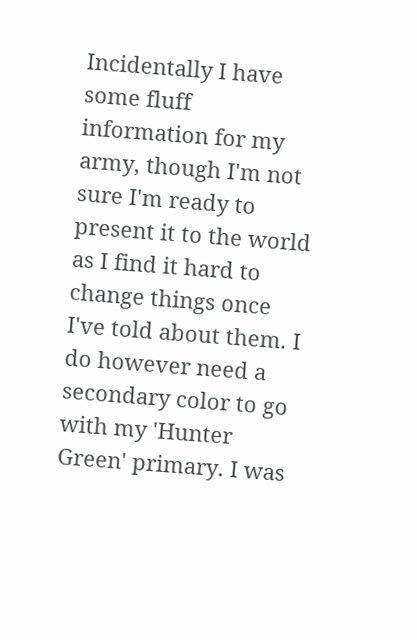Incidentally I have some fluff information for my army, though I'm not sure I'm ready to present it to the world as I find it hard to change things once I've told about them. I do however need a secondary color to go with my 'Hunter Green' primary. I was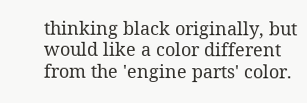thinking black originally, but would like a color different from the 'engine parts' color.